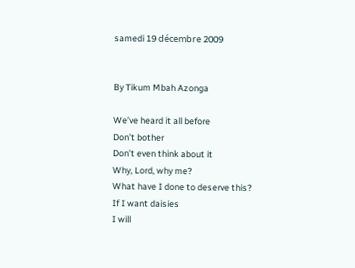samedi 19 décembre 2009


By Tikum Mbah Azonga

We’ve heard it all before
Don’t bother
Don’t even think about it
Why, Lord, why me?
What have I done to deserve this?
If I want daisies
I will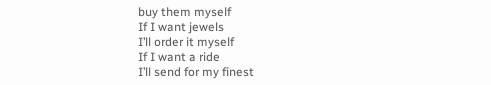buy them myself
If I want jewels
I’ll order it myself
If I want a ride
I’ll send for my finest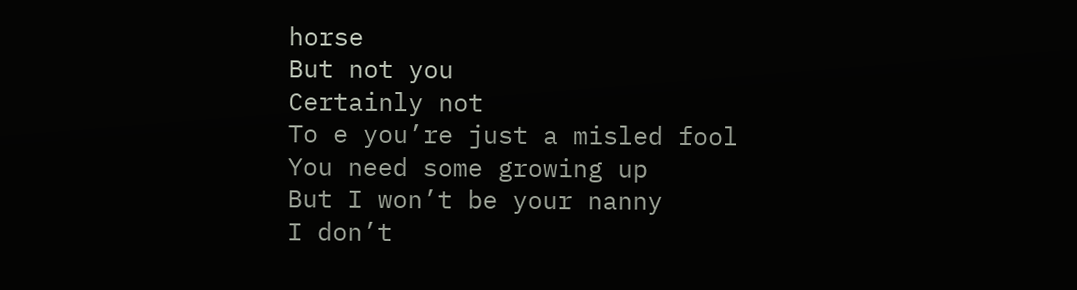horse
But not you
Certainly not
To e you’re just a misled fool
You need some growing up
But I won’t be your nanny
I don’t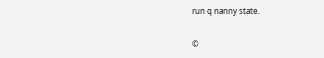run q nanny state.

©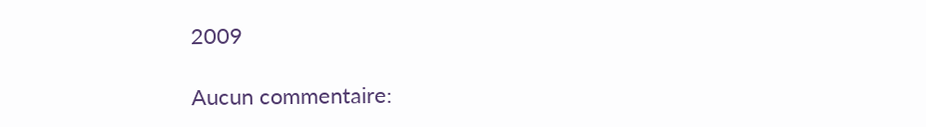2009

Aucun commentaire: